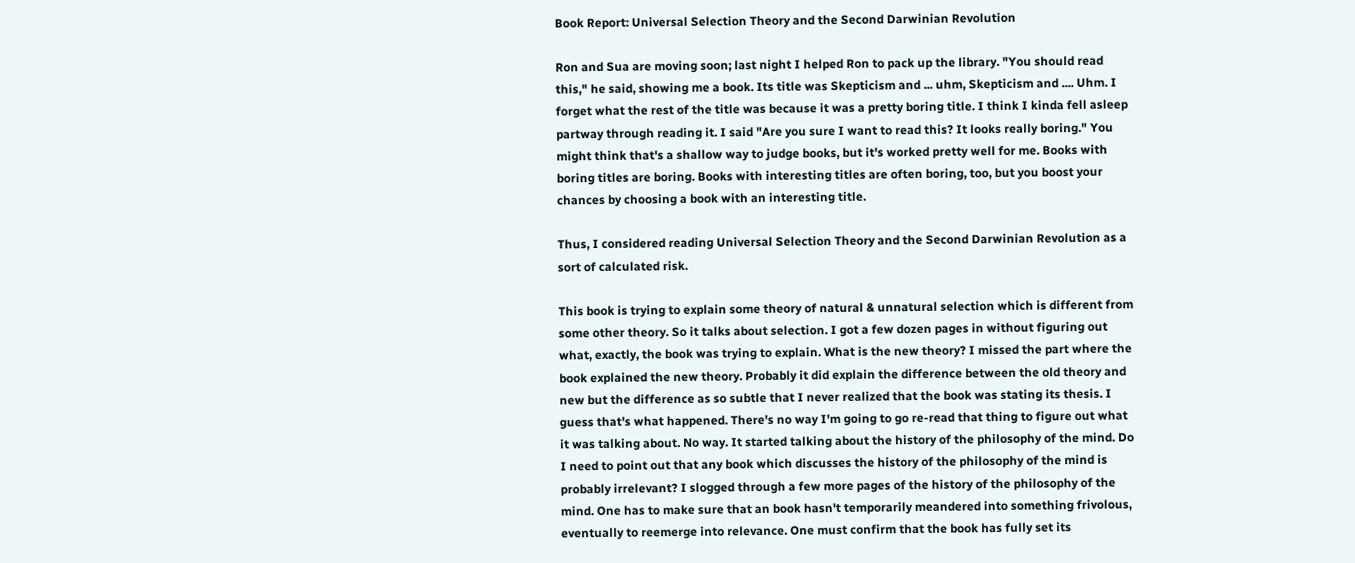Book Report: Universal Selection Theory and the Second Darwinian Revolution

Ron and Sua are moving soon; last night I helped Ron to pack up the library. "You should read this," he said, showing me a book. Its title was Skepticism and ... uhm, Skepticism and .... Uhm. I forget what the rest of the title was because it was a pretty boring title. I think I kinda fell asleep partway through reading it. I said "Are you sure I want to read this? It looks really boring." You might think that's a shallow way to judge books, but it's worked pretty well for me. Books with boring titles are boring. Books with interesting titles are often boring, too, but you boost your chances by choosing a book with an interesting title.

Thus, I considered reading Universal Selection Theory and the Second Darwinian Revolution as a sort of calculated risk.

This book is trying to explain some theory of natural & unnatural selection which is different from some other theory. So it talks about selection. I got a few dozen pages in without figuring out what, exactly, the book was trying to explain. What is the new theory? I missed the part where the book explained the new theory. Probably it did explain the difference between the old theory and new but the difference as so subtle that I never realized that the book was stating its thesis. I guess that's what happened. There's no way I'm going to go re-read that thing to figure out what it was talking about. No way. It started talking about the history of the philosophy of the mind. Do I need to point out that any book which discusses the history of the philosophy of the mind is probably irrelevant? I slogged through a few more pages of the history of the philosophy of the mind. One has to make sure that an book hasn't temporarily meandered into something frivolous, eventually to reemerge into relevance. One must confirm that the book has fully set its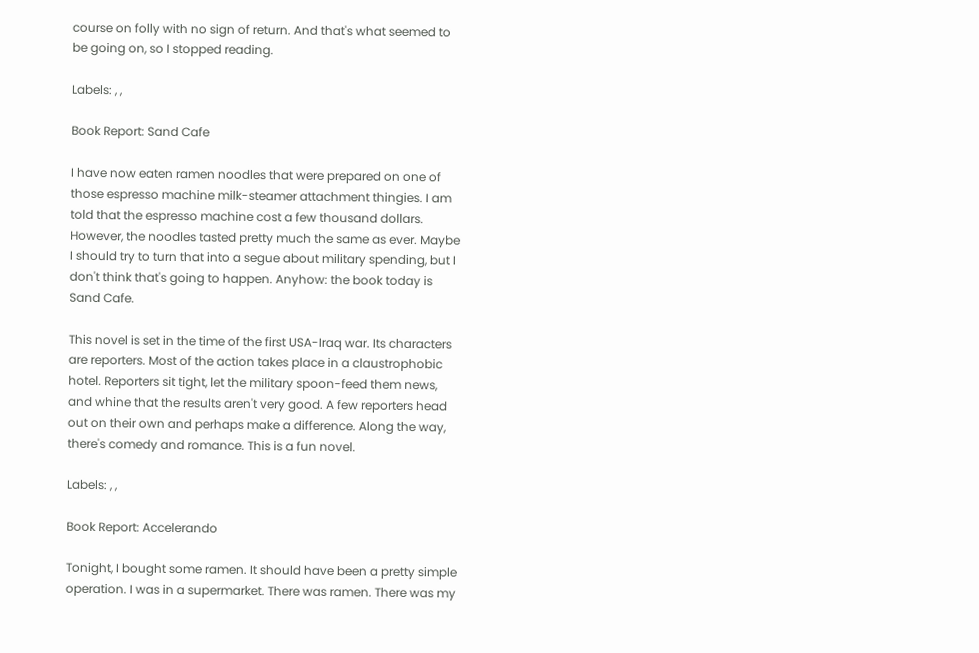course on folly with no sign of return. And that's what seemed to be going on, so I stopped reading.

Labels: , ,

Book Report: Sand Cafe

I have now eaten ramen noodles that were prepared on one of those espresso machine milk-steamer attachment thingies. I am told that the espresso machine cost a few thousand dollars. However, the noodles tasted pretty much the same as ever. Maybe I should try to turn that into a segue about military spending, but I don't think that's going to happen. Anyhow: the book today is Sand Cafe.

This novel is set in the time of the first USA-Iraq war. Its characters are reporters. Most of the action takes place in a claustrophobic hotel. Reporters sit tight, let the military spoon-feed them news, and whine that the results aren't very good. A few reporters head out on their own and perhaps make a difference. Along the way, there's comedy and romance. This is a fun novel.

Labels: , ,

Book Report: Accelerando

Tonight, I bought some ramen. It should have been a pretty simple operation. I was in a supermarket. There was ramen. There was my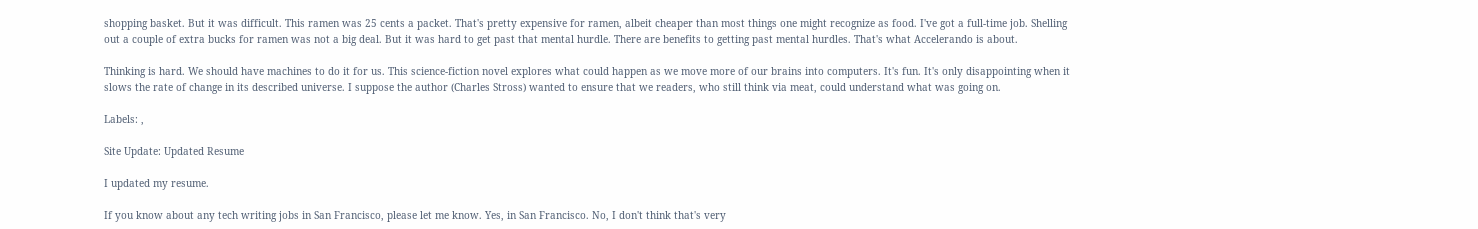shopping basket. But it was difficult. This ramen was 25 cents a packet. That's pretty expensive for ramen, albeit cheaper than most things one might recognize as food. I've got a full-time job. Shelling out a couple of extra bucks for ramen was not a big deal. But it was hard to get past that mental hurdle. There are benefits to getting past mental hurdles. That's what Accelerando is about.

Thinking is hard. We should have machines to do it for us. This science-fiction novel explores what could happen as we move more of our brains into computers. It's fun. It's only disappointing when it slows the rate of change in its described universe. I suppose the author (Charles Stross) wanted to ensure that we readers, who still think via meat, could understand what was going on.

Labels: ,

Site Update: Updated Resume

I updated my resume.

If you know about any tech writing jobs in San Francisco, please let me know. Yes, in San Francisco. No, I don't think that's very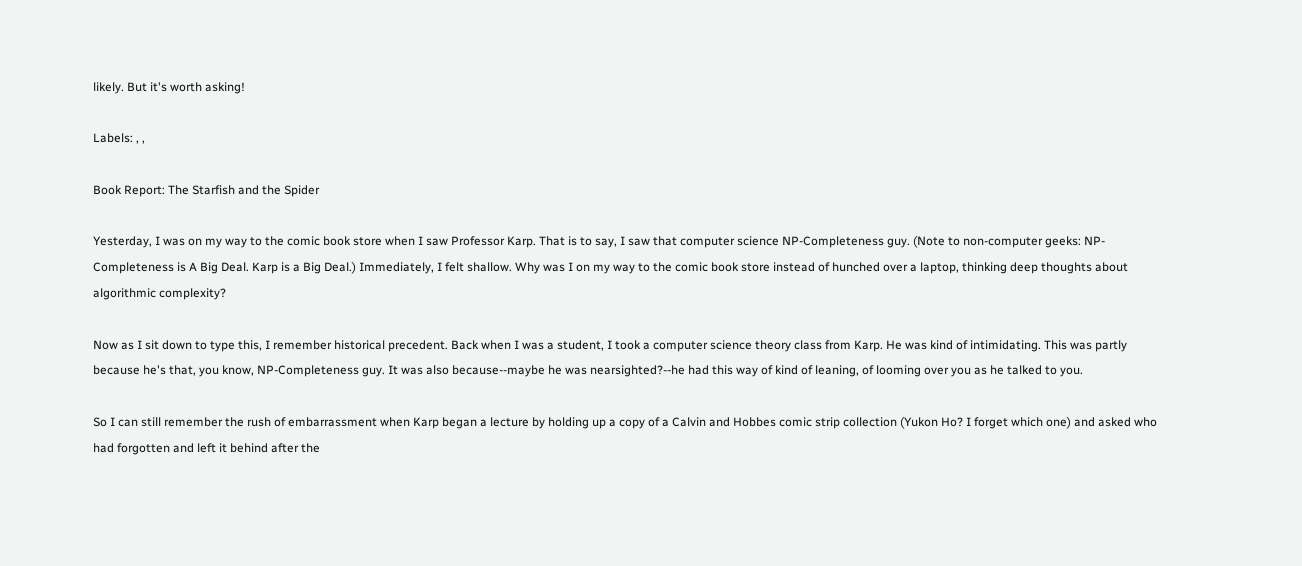likely. But it's worth asking!

Labels: , ,

Book Report: The Starfish and the Spider

Yesterday, I was on my way to the comic book store when I saw Professor Karp. That is to say, I saw that computer science NP-Completeness guy. (Note to non-computer geeks: NP-Completeness is A Big Deal. Karp is a Big Deal.) Immediately, I felt shallow. Why was I on my way to the comic book store instead of hunched over a laptop, thinking deep thoughts about algorithmic complexity?

Now as I sit down to type this, I remember historical precedent. Back when I was a student, I took a computer science theory class from Karp. He was kind of intimidating. This was partly because he's that, you know, NP-Completeness guy. It was also because--maybe he was nearsighted?--he had this way of kind of leaning, of looming over you as he talked to you.

So I can still remember the rush of embarrassment when Karp began a lecture by holding up a copy of a Calvin and Hobbes comic strip collection (Yukon Ho? I forget which one) and asked who had forgotten and left it behind after the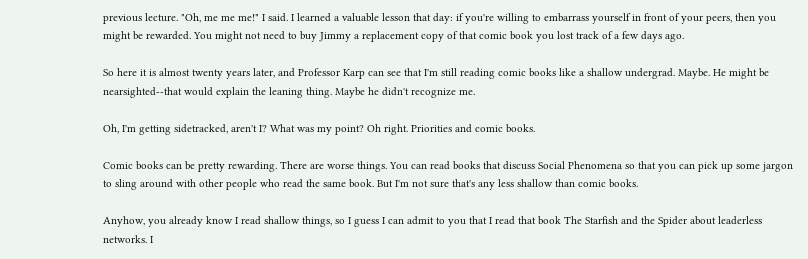previous lecture. "Oh, me me me!" I said. I learned a valuable lesson that day: if you're willing to embarrass yourself in front of your peers, then you might be rewarded. You might not need to buy Jimmy a replacement copy of that comic book you lost track of a few days ago.

So here it is almost twenty years later, and Professor Karp can see that I'm still reading comic books like a shallow undergrad. Maybe. He might be nearsighted--that would explain the leaning thing. Maybe he didn't recognize me.

Oh, I'm getting sidetracked, aren't I? What was my point? Oh right. Priorities and comic books.

Comic books can be pretty rewarding. There are worse things. You can read books that discuss Social Phenomena so that you can pick up some jargon to sling around with other people who read the same book. But I'm not sure that's any less shallow than comic books.

Anyhow, you already know I read shallow things, so I guess I can admit to you that I read that book The Starfish and the Spider about leaderless networks. I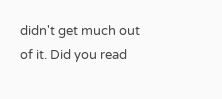didn't get much out of it. Did you read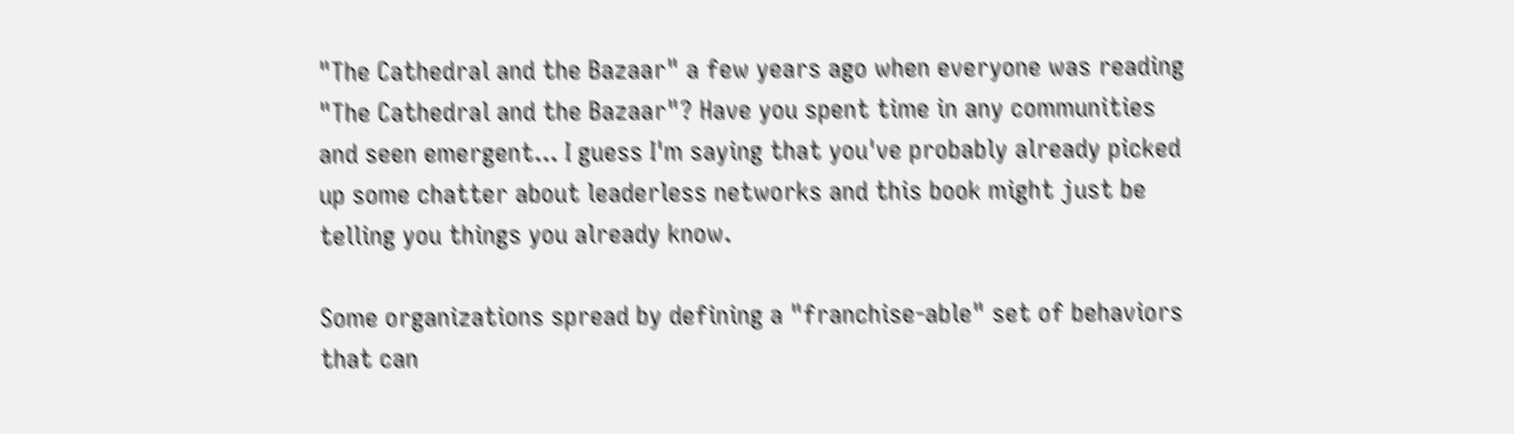"The Cathedral and the Bazaar" a few years ago when everyone was reading "The Cathedral and the Bazaar"? Have you spent time in any communities and seen emergent... I guess I'm saying that you've probably already picked up some chatter about leaderless networks and this book might just be telling you things you already know.

Some organizations spread by defining a "franchise-able" set of behaviors that can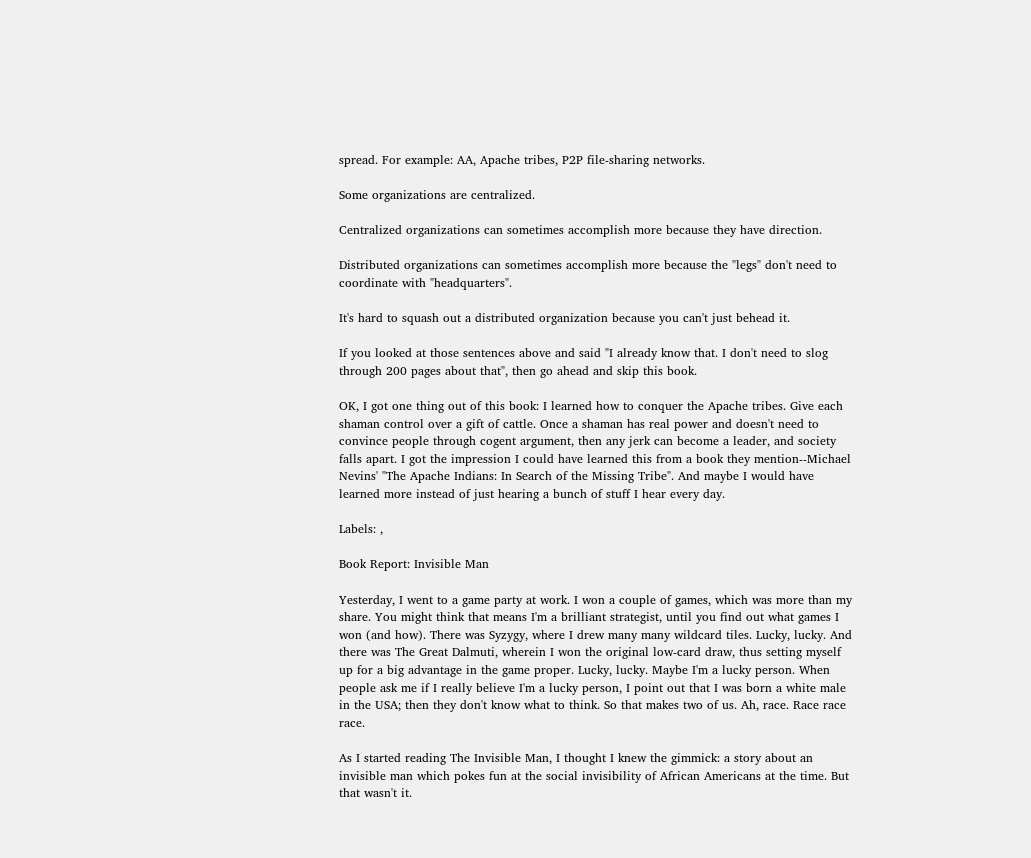spread. For example: AA, Apache tribes, P2P file-sharing networks.

Some organizations are centralized.

Centralized organizations can sometimes accomplish more because they have direction.

Distributed organizations can sometimes accomplish more because the "legs" don't need to coordinate with "headquarters".

It's hard to squash out a distributed organization because you can't just behead it.

If you looked at those sentences above and said "I already know that. I don't need to slog through 200 pages about that", then go ahead and skip this book.

OK, I got one thing out of this book: I learned how to conquer the Apache tribes. Give each shaman control over a gift of cattle. Once a shaman has real power and doesn't need to convince people through cogent argument, then any jerk can become a leader, and society falls apart. I got the impression I could have learned this from a book they mention--Michael Nevins' "The Apache Indians: In Search of the Missing Tribe". And maybe I would have learned more instead of just hearing a bunch of stuff I hear every day.

Labels: ,

Book Report: Invisible Man

Yesterday, I went to a game party at work. I won a couple of games, which was more than my share. You might think that means I'm a brilliant strategist, until you find out what games I won (and how). There was Syzygy, where I drew many many wildcard tiles. Lucky, lucky. And there was The Great Dalmuti, wherein I won the original low-card draw, thus setting myself up for a big advantage in the game proper. Lucky, lucky. Maybe I'm a lucky person. When people ask me if I really believe I'm a lucky person, I point out that I was born a white male in the USA; then they don't know what to think. So that makes two of us. Ah, race. Race race race.

As I started reading The Invisible Man, I thought I knew the gimmick: a story about an invisible man which pokes fun at the social invisibility of African Americans at the time. But that wasn't it.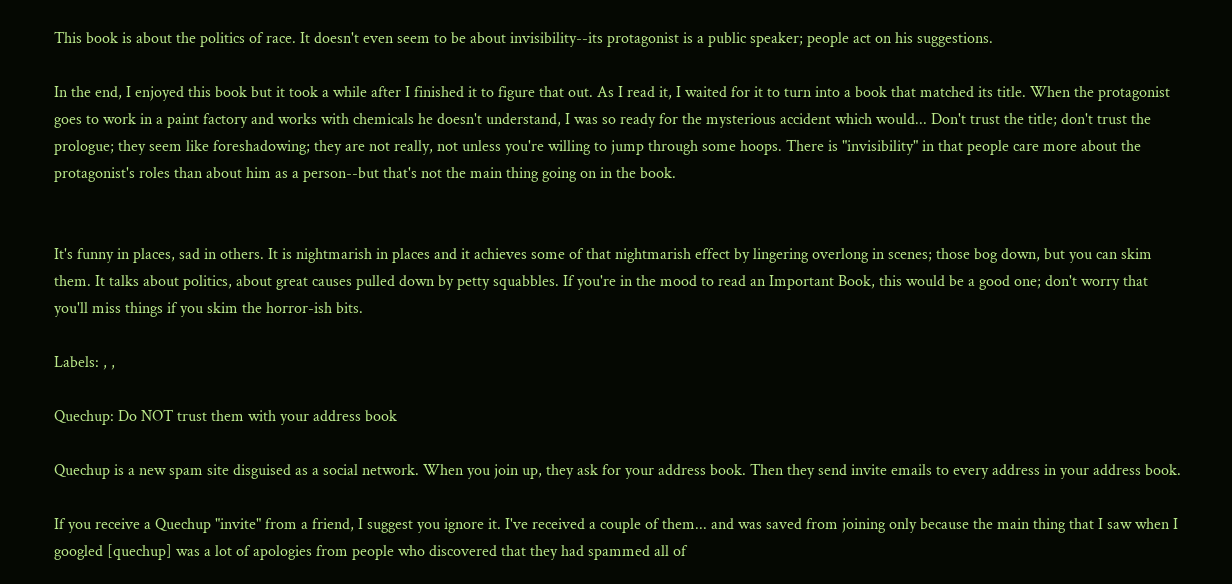This book is about the politics of race. It doesn't even seem to be about invisibility--its protagonist is a public speaker; people act on his suggestions.

In the end, I enjoyed this book but it took a while after I finished it to figure that out. As I read it, I waited for it to turn into a book that matched its title. When the protagonist goes to work in a paint factory and works with chemicals he doesn't understand, I was so ready for the mysterious accident which would... Don't trust the title; don't trust the prologue; they seem like foreshadowing; they are not really, not unless you're willing to jump through some hoops. There is "invisibility" in that people care more about the protagonist's roles than about him as a person--but that's not the main thing going on in the book.


It's funny in places, sad in others. It is nightmarish in places and it achieves some of that nightmarish effect by lingering overlong in scenes; those bog down, but you can skim them. It talks about politics, about great causes pulled down by petty squabbles. If you're in the mood to read an Important Book, this would be a good one; don't worry that you'll miss things if you skim the horror-ish bits.

Labels: , ,

Quechup: Do NOT trust them with your address book

Quechup is a new spam site disguised as a social network. When you join up, they ask for your address book. Then they send invite emails to every address in your address book.

If you receive a Quechup "invite" from a friend, I suggest you ignore it. I've received a couple of them... and was saved from joining only because the main thing that I saw when I googled [quechup] was a lot of apologies from people who discovered that they had spammed all of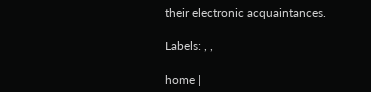their electronic acquaintances.

Labels: , ,

home |